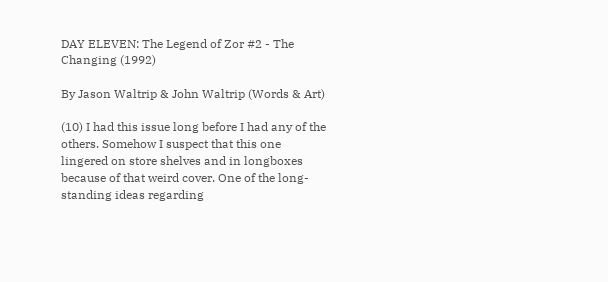DAY ELEVEN: The Legend of Zor #2 - The Changing (1992)

By Jason Waltrip & John Waltrip (Words & Art)

(10) I had this issue long before I had any of the others. Somehow I suspect that this one lingered on store shelves and in longboxes because of that weird cover. One of the long-standing ideas regarding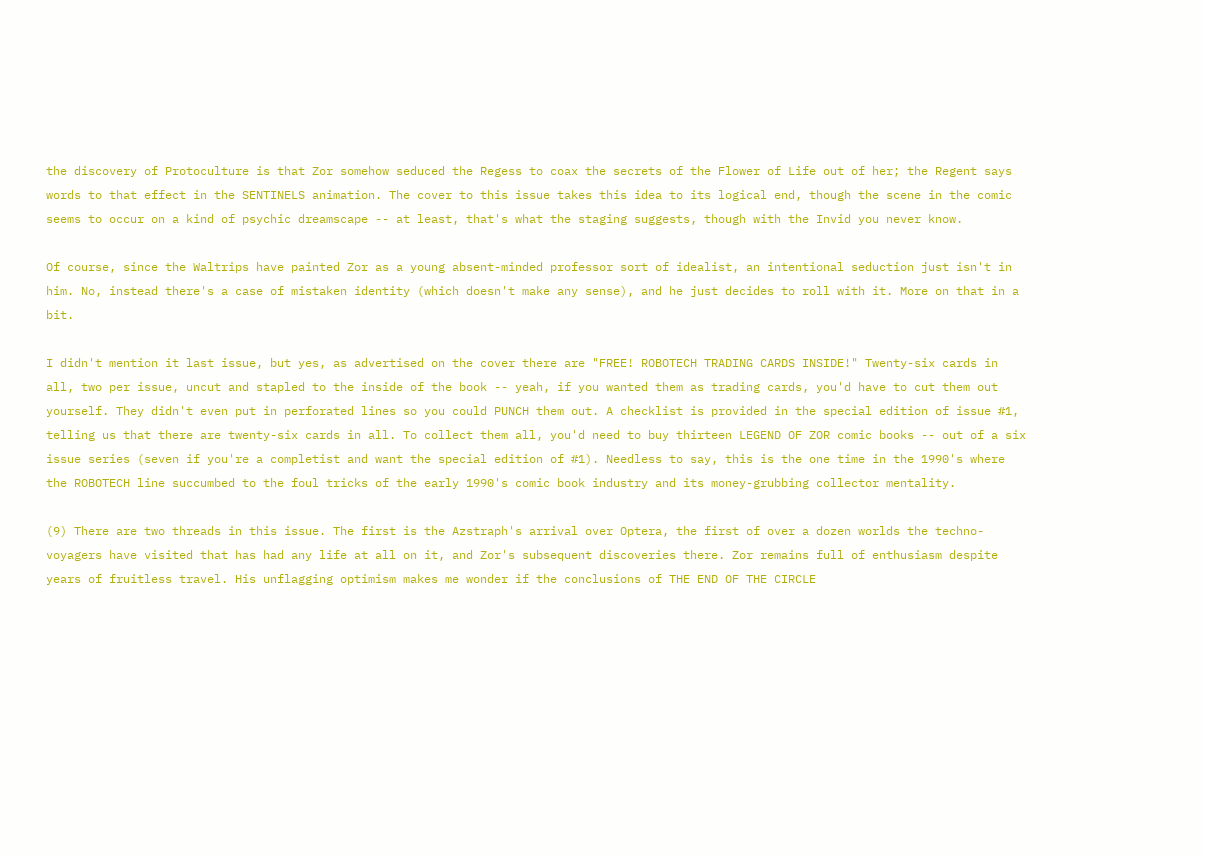the discovery of Protoculture is that Zor somehow seduced the Regess to coax the secrets of the Flower of Life out of her; the Regent says words to that effect in the SENTINELS animation. The cover to this issue takes this idea to its logical end, though the scene in the comic seems to occur on a kind of psychic dreamscape -- at least, that's what the staging suggests, though with the Invid you never know.

Of course, since the Waltrips have painted Zor as a young absent-minded professor sort of idealist, an intentional seduction just isn't in him. No, instead there's a case of mistaken identity (which doesn't make any sense), and he just decides to roll with it. More on that in a bit.

I didn't mention it last issue, but yes, as advertised on the cover there are "FREE! ROBOTECH TRADING CARDS INSIDE!" Twenty-six cards in all, two per issue, uncut and stapled to the inside of the book -- yeah, if you wanted them as trading cards, you'd have to cut them out yourself. They didn't even put in perforated lines so you could PUNCH them out. A checklist is provided in the special edition of issue #1, telling us that there are twenty-six cards in all. To collect them all, you'd need to buy thirteen LEGEND OF ZOR comic books -- out of a six issue series (seven if you're a completist and want the special edition of #1). Needless to say, this is the one time in the 1990's where the ROBOTECH line succumbed to the foul tricks of the early 1990's comic book industry and its money-grubbing collector mentality.

(9) There are two threads in this issue. The first is the Azstraph's arrival over Optera, the first of over a dozen worlds the techno-voyagers have visited that has had any life at all on it, and Zor's subsequent discoveries there. Zor remains full of enthusiasm despite years of fruitless travel. His unflagging optimism makes me wonder if the conclusions of THE END OF THE CIRCLE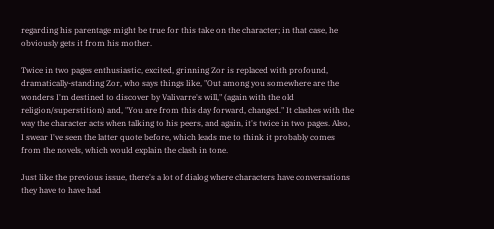regarding his parentage might be true for this take on the character; in that case, he obviously gets it from his mother.

Twice in two pages enthusiastic, excited, grinning Zor is replaced with profound, dramatically-standing Zor, who says things like, "Out among you somewhere are the wonders I'm destined to discover by Valivarre's will," (again with the old religion/superstition) and, "You are from this day forward, changed." It clashes with the way the character acts when talking to his peers, and again, it's twice in two pages. Also, I swear I've seen the latter quote before, which leads me to think it probably comes from the novels, which would explain the clash in tone.

Just like the previous issue, there's a lot of dialog where characters have conversations they have to have had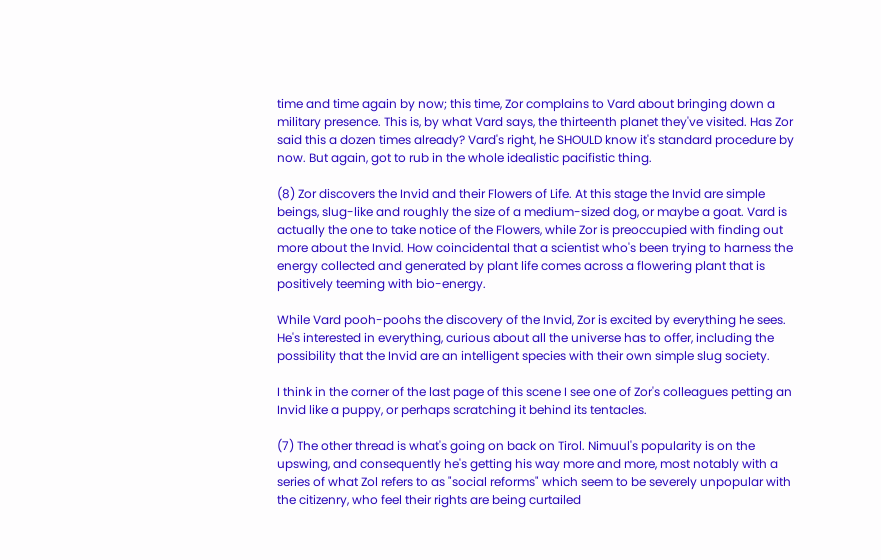time and time again by now; this time, Zor complains to Vard about bringing down a military presence. This is, by what Vard says, the thirteenth planet they've visited. Has Zor said this a dozen times already? Vard's right, he SHOULD know it's standard procedure by now. But again, got to rub in the whole idealistic pacifistic thing.

(8) Zor discovers the Invid and their Flowers of Life. At this stage the Invid are simple beings, slug-like and roughly the size of a medium-sized dog, or maybe a goat. Vard is actually the one to take notice of the Flowers, while Zor is preoccupied with finding out more about the Invid. How coincidental that a scientist who's been trying to harness the energy collected and generated by plant life comes across a flowering plant that is positively teeming with bio-energy.

While Vard pooh-poohs the discovery of the Invid, Zor is excited by everything he sees. He's interested in everything, curious about all the universe has to offer, including the possibility that the Invid are an intelligent species with their own simple slug society.

I think in the corner of the last page of this scene I see one of Zor's colleagues petting an Invid like a puppy, or perhaps scratching it behind its tentacles.

(7) The other thread is what's going on back on Tirol. Nimuul's popularity is on the upswing, and consequently he's getting his way more and more, most notably with a series of what Zol refers to as "social reforms" which seem to be severely unpopular with the citizenry, who feel their rights are being curtailed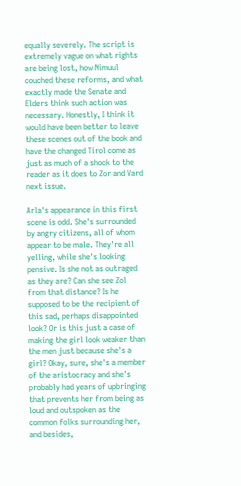equally severely. The script is extremely vague on what rights are being lost, how Nimuul couched these reforms, and what exactly made the Senate and Elders think such action was necessary. Honestly, I think it would have been better to leave these scenes out of the book and have the changed Tirol come as just as much of a shock to the reader as it does to Zor and Vard next issue.

Arla's appearance in this first scene is odd. She's surrounded by angry citizens, all of whom appear to be male. They're all yelling, while she's looking pensive. Is she not as outraged as they are? Can she see Zol from that distance? Is he supposed to be the recipient of this sad, perhaps disappointed look? Or is this just a case of making the girl look weaker than the men just because she's a girl? Okay, sure, she's a member of the aristocracy and she's probably had years of upbringing that prevents her from being as loud and outspoken as the common folks surrounding her, and besides,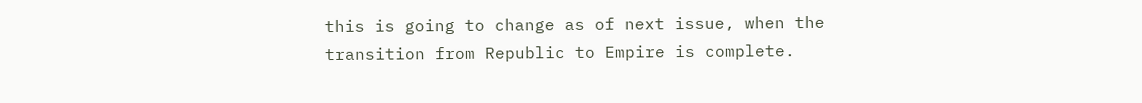this is going to change as of next issue, when the transition from Republic to Empire is complete.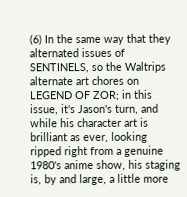(6) In the same way that they alternated issues of SENTINELS, so the Waltrips alternate art chores on LEGEND OF ZOR; in this issue, it's Jason's turn, and while his character art is brilliant as ever, looking ripped right from a genuine 1980's anime show, his staging is, by and large, a little more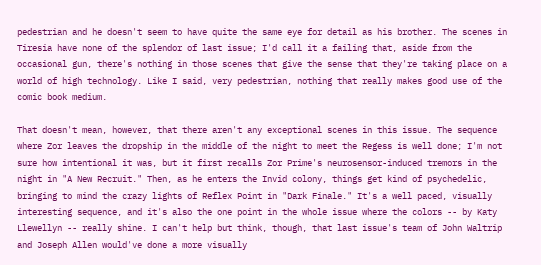pedestrian and he doesn't seem to have quite the same eye for detail as his brother. The scenes in Tiresia have none of the splendor of last issue; I'd call it a failing that, aside from the occasional gun, there's nothing in those scenes that give the sense that they're taking place on a world of high technology. Like I said, very pedestrian, nothing that really makes good use of the comic book medium.

That doesn't mean, however, that there aren't any exceptional scenes in this issue. The sequence where Zor leaves the dropship in the middle of the night to meet the Regess is well done; I'm not sure how intentional it was, but it first recalls Zor Prime's neurosensor-induced tremors in the night in "A New Recruit." Then, as he enters the Invid colony, things get kind of psychedelic, bringing to mind the crazy lights of Reflex Point in "Dark Finale." It's a well paced, visually interesting sequence, and it's also the one point in the whole issue where the colors -- by Katy Llewellyn -- really shine. I can't help but think, though, that last issue's team of John Waltrip and Joseph Allen would've done a more visually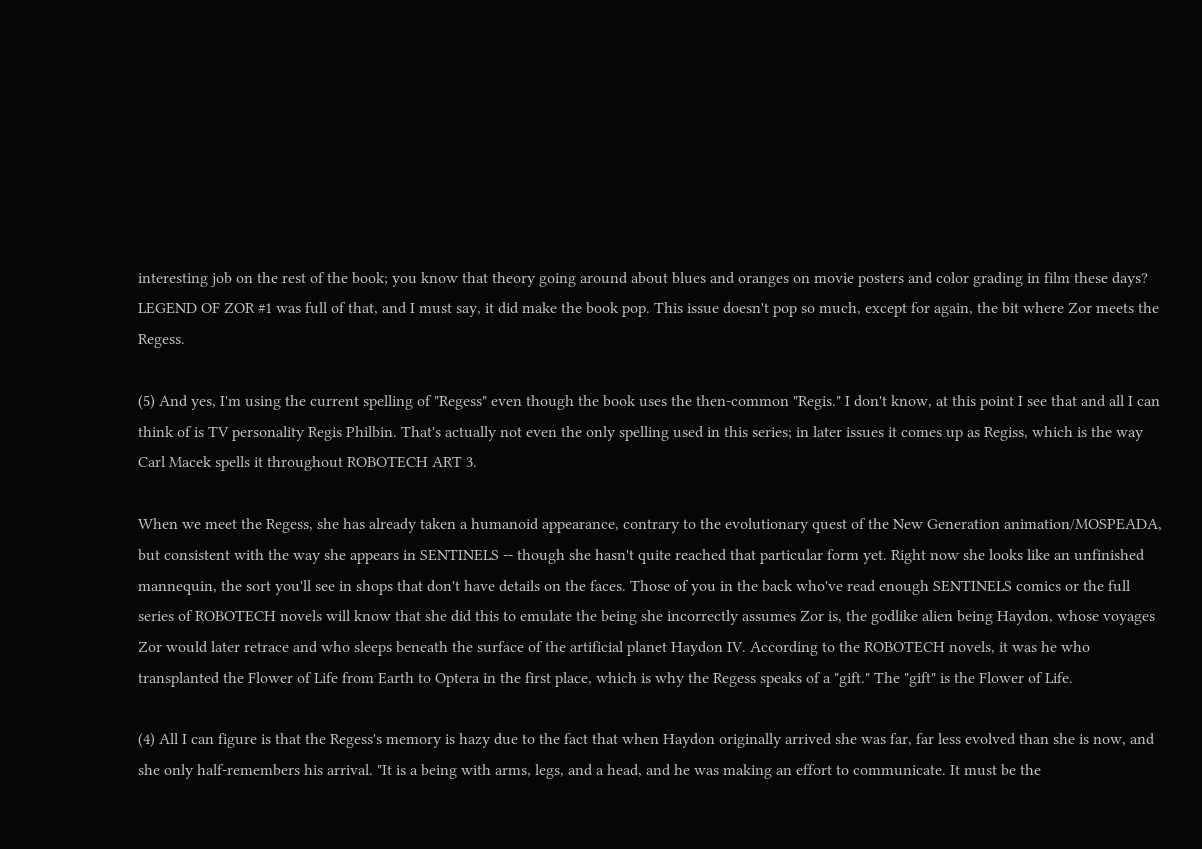interesting job on the rest of the book; you know that theory going around about blues and oranges on movie posters and color grading in film these days? LEGEND OF ZOR #1 was full of that, and I must say, it did make the book pop. This issue doesn't pop so much, except for again, the bit where Zor meets the Regess.

(5) And yes, I'm using the current spelling of "Regess" even though the book uses the then-common "Regis." I don't know, at this point I see that and all I can think of is TV personality Regis Philbin. That's actually not even the only spelling used in this series; in later issues it comes up as Regiss, which is the way Carl Macek spells it throughout ROBOTECH ART 3.

When we meet the Regess, she has already taken a humanoid appearance, contrary to the evolutionary quest of the New Generation animation/MOSPEADA, but consistent with the way she appears in SENTINELS -- though she hasn't quite reached that particular form yet. Right now she looks like an unfinished mannequin, the sort you'll see in shops that don't have details on the faces. Those of you in the back who've read enough SENTINELS comics or the full series of ROBOTECH novels will know that she did this to emulate the being she incorrectly assumes Zor is, the godlike alien being Haydon, whose voyages Zor would later retrace and who sleeps beneath the surface of the artificial planet Haydon IV. According to the ROBOTECH novels, it was he who transplanted the Flower of Life from Earth to Optera in the first place, which is why the Regess speaks of a "gift." The "gift" is the Flower of Life.

(4) All I can figure is that the Regess's memory is hazy due to the fact that when Haydon originally arrived she was far, far less evolved than she is now, and she only half-remembers his arrival. "It is a being with arms, legs, and a head, and he was making an effort to communicate. It must be the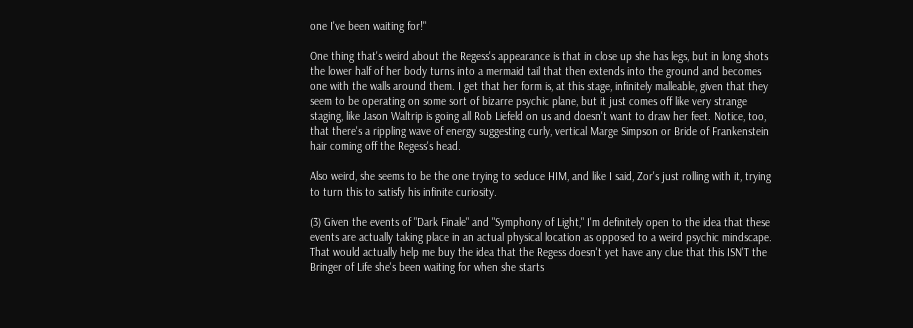one I've been waiting for!"

One thing that's weird about the Regess's appearance is that in close up she has legs, but in long shots the lower half of her body turns into a mermaid tail that then extends into the ground and becomes one with the walls around them. I get that her form is, at this stage, infinitely malleable, given that they seem to be operating on some sort of bizarre psychic plane, but it just comes off like very strange staging, like Jason Waltrip is going all Rob Liefeld on us and doesn't want to draw her feet. Notice, too, that there's a rippling wave of energy suggesting curly, vertical Marge Simpson or Bride of Frankenstein hair coming off the Regess's head.

Also weird, she seems to be the one trying to seduce HIM, and like I said, Zor's just rolling with it, trying to turn this to satisfy his infinite curiosity.

(3) Given the events of "Dark Finale" and "Symphony of Light," I'm definitely open to the idea that these events are actually taking place in an actual physical location as opposed to a weird psychic mindscape. That would actually help me buy the idea that the Regess doesn't yet have any clue that this ISN'T the Bringer of Life she's been waiting for when she starts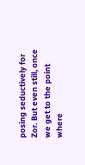posing seductively for Zor. But even still, once we get to the point where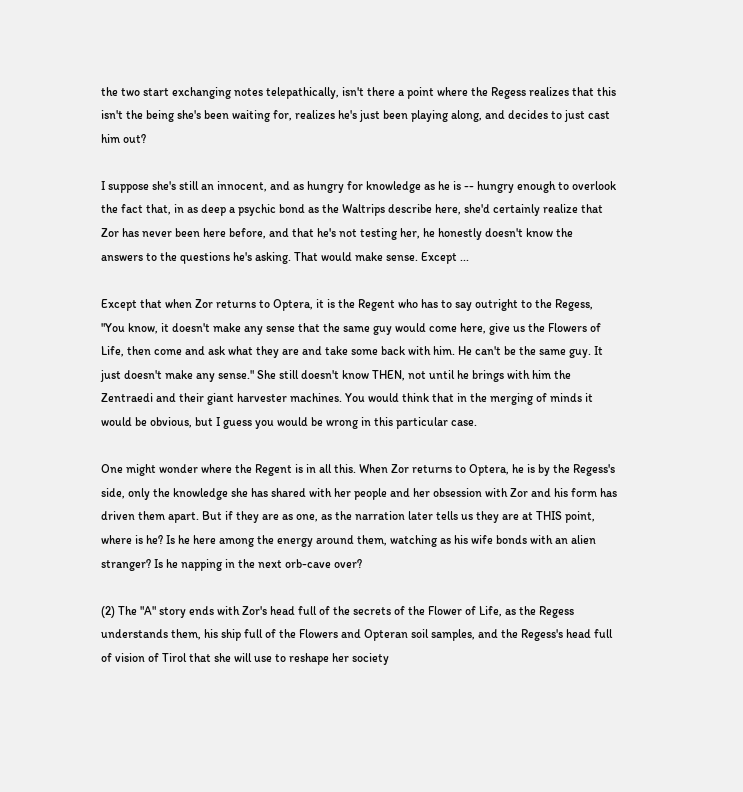the two start exchanging notes telepathically, isn't there a point where the Regess realizes that this isn't the being she's been waiting for, realizes he's just been playing along, and decides to just cast him out?

I suppose she's still an innocent, and as hungry for knowledge as he is -- hungry enough to overlook the fact that, in as deep a psychic bond as the Waltrips describe here, she'd certainly realize that Zor has never been here before, and that he's not testing her, he honestly doesn't know the answers to the questions he's asking. That would make sense. Except ...

Except that when Zor returns to Optera, it is the Regent who has to say outright to the Regess, "You know, it doesn't make any sense that the same guy would come here, give us the Flowers of Life, then come and ask what they are and take some back with him. He can't be the same guy. It just doesn't make any sense." She still doesn't know THEN, not until he brings with him the Zentraedi and their giant harvester machines. You would think that in the merging of minds it would be obvious, but I guess you would be wrong in this particular case.

One might wonder where the Regent is in all this. When Zor returns to Optera, he is by the Regess's side, only the knowledge she has shared with her people and her obsession with Zor and his form has driven them apart. But if they are as one, as the narration later tells us they are at THIS point, where is he? Is he here among the energy around them, watching as his wife bonds with an alien stranger? Is he napping in the next orb-cave over?

(2) The "A" story ends with Zor's head full of the secrets of the Flower of Life, as the Regess understands them, his ship full of the Flowers and Opteran soil samples, and the Regess's head full of vision of Tirol that she will use to reshape her society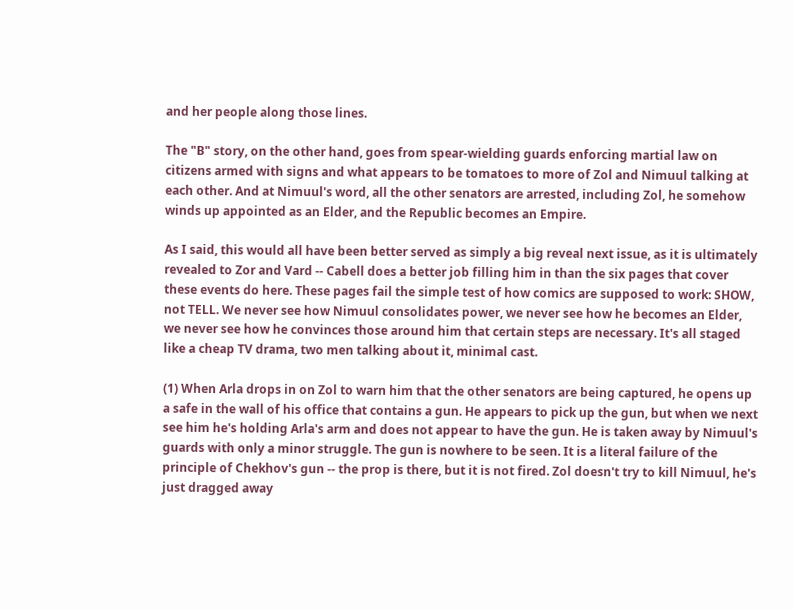and her people along those lines.

The "B" story, on the other hand, goes from spear-wielding guards enforcing martial law on citizens armed with signs and what appears to be tomatoes to more of Zol and Nimuul talking at each other. And at Nimuul's word, all the other senators are arrested, including Zol, he somehow winds up appointed as an Elder, and the Republic becomes an Empire.

As I said, this would all have been better served as simply a big reveal next issue, as it is ultimately revealed to Zor and Vard -- Cabell does a better job filling him in than the six pages that cover these events do here. These pages fail the simple test of how comics are supposed to work: SHOW, not TELL. We never see how Nimuul consolidates power, we never see how he becomes an Elder, we never see how he convinces those around him that certain steps are necessary. It's all staged like a cheap TV drama, two men talking about it, minimal cast.

(1) When Arla drops in on Zol to warn him that the other senators are being captured, he opens up a safe in the wall of his office that contains a gun. He appears to pick up the gun, but when we next see him he's holding Arla's arm and does not appear to have the gun. He is taken away by Nimuul's guards with only a minor struggle. The gun is nowhere to be seen. It is a literal failure of the principle of Chekhov's gun -- the prop is there, but it is not fired. Zol doesn't try to kill Nimuul, he's just dragged away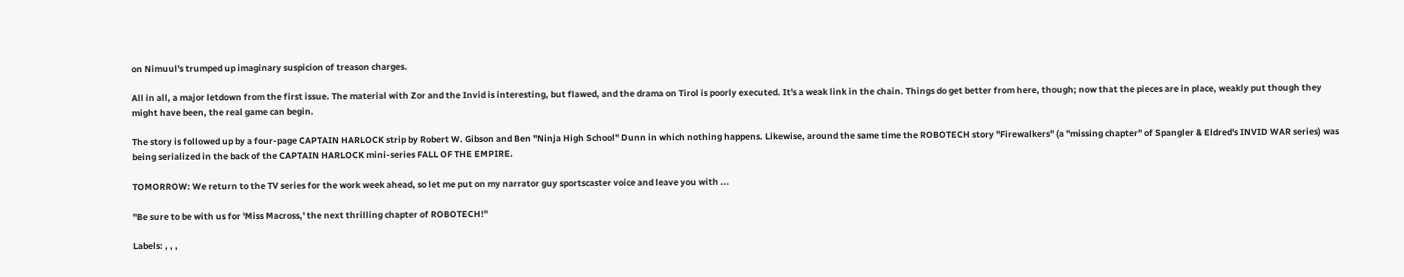on Nimuul's trumped up imaginary suspicion of treason charges.

All in all, a major letdown from the first issue. The material with Zor and the Invid is interesting, but flawed, and the drama on Tirol is poorly executed. It's a weak link in the chain. Things do get better from here, though; now that the pieces are in place, weakly put though they might have been, the real game can begin.

The story is followed up by a four-page CAPTAIN HARLOCK strip by Robert W. Gibson and Ben "Ninja High School" Dunn in which nothing happens. Likewise, around the same time the ROBOTECH story "Firewalkers" (a "missing chapter" of Spangler & Eldred's INVID WAR series) was being serialized in the back of the CAPTAIN HARLOCK mini-series FALL OF THE EMPIRE.

TOMORROW: We return to the TV series for the work week ahead, so let me put on my narrator guy sportscaster voice and leave you with ...

"Be sure to be with us for 'Miss Macross,' the next thrilling chapter of ROBOTECH!"

Labels: , , ,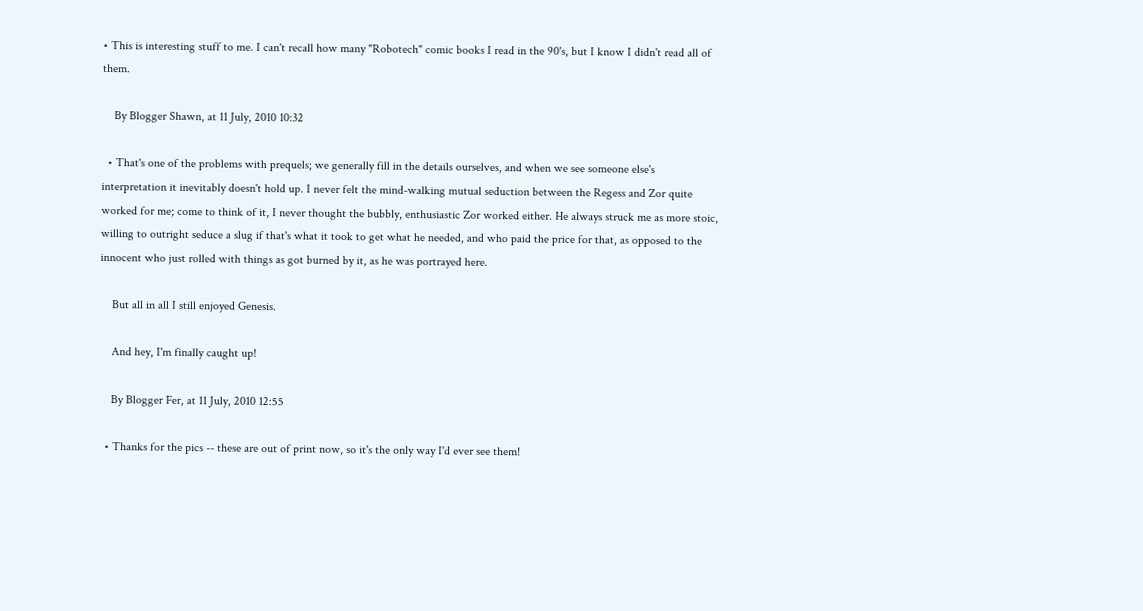• This is interesting stuff to me. I can't recall how many "Robotech" comic books I read in the 90's, but I know I didn't read all of them.

    By Blogger Shawn, at 11 July, 2010 10:32

  • That's one of the problems with prequels; we generally fill in the details ourselves, and when we see someone else's interpretation it inevitably doesn't hold up. I never felt the mind-walking mutual seduction between the Regess and Zor quite worked for me; come to think of it, I never thought the bubbly, enthusiastic Zor worked either. He always struck me as more stoic, willing to outright seduce a slug if that's what it took to get what he needed, and who paid the price for that, as opposed to the innocent who just rolled with things as got burned by it, as he was portrayed here.

    But all in all I still enjoyed Genesis.

    And hey, I'm finally caught up!

    By Blogger Fer, at 11 July, 2010 12:55

  • Thanks for the pics -- these are out of print now, so it's the only way I'd ever see them!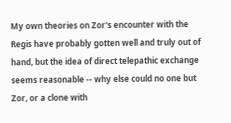My own theories on Zor's encounter with the Regis have probably gotten well and truly out of hand, but the idea of direct telepathic exchange seems reasonable -- why else could no one but Zor, or a clone with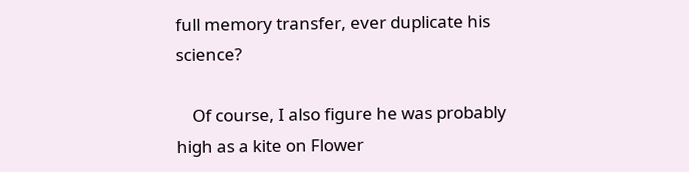full memory transfer, ever duplicate his science?

    Of course, I also figure he was probably high as a kite on Flower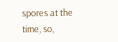spores at the time, so,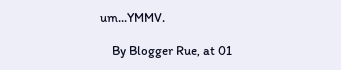um...YMMV.

    By Blogger Rue, at 01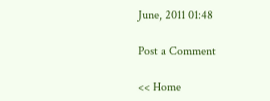June, 2011 01:48

Post a Comment

<< Home